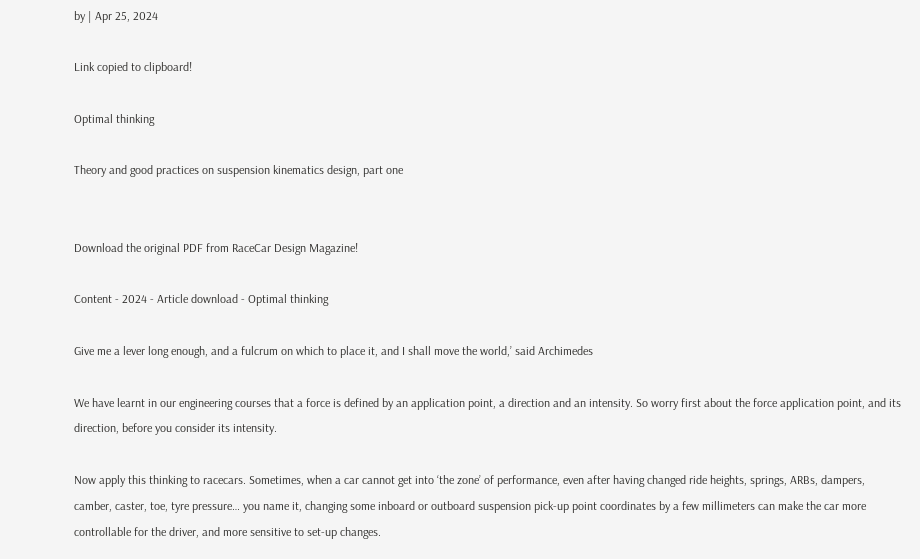by | Apr 25, 2024

Link copied to clipboard!

Optimal thinking

Theory and good practices on suspension kinematics design, part one


Download the original PDF from RaceCar Design Magazine!

Content - 2024 - Article download - Optimal thinking

Give me a lever long enough, and a fulcrum on which to place it, and I shall move the world,’ said Archimedes

We have learnt in our engineering courses that a force is defined by an application point, a direction and an intensity. So worry first about the force application point, and its direction, before you consider its intensity.

Now apply this thinking to racecars. Sometimes, when a car cannot get into ‘the zone’ of performance, even after having changed ride heights, springs, ARBs, dampers, camber, caster, toe, tyre pressure… you name it, changing some inboard or outboard suspension pick-up point coordinates by a few millimeters can make the car more controllable for the driver, and more sensitive to set-up changes.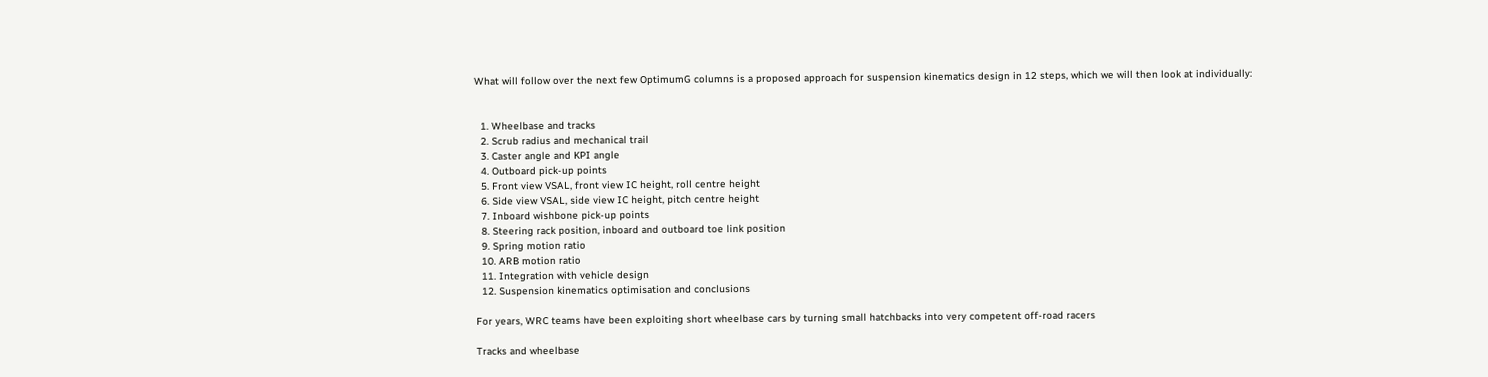What will follow over the next few OptimumG columns is a proposed approach for suspension kinematics design in 12 steps, which we will then look at individually:


  1. Wheelbase and tracks
  2. Scrub radius and mechanical trail
  3. Caster angle and KPI angle
  4. Outboard pick-up points
  5. Front view VSAL, front view IC height, roll centre height
  6. Side view VSAL, side view IC height, pitch centre height
  7. Inboard wishbone pick-up points
  8. Steering rack position, inboard and outboard toe link position
  9. Spring motion ratio
  10. ARB motion ratio
  11. Integration with vehicle design
  12. Suspension kinematics optimisation and conclusions

For years, WRC teams have been exploiting short wheelbase cars by turning small hatchbacks into very competent off-road racers

Tracks and wheelbase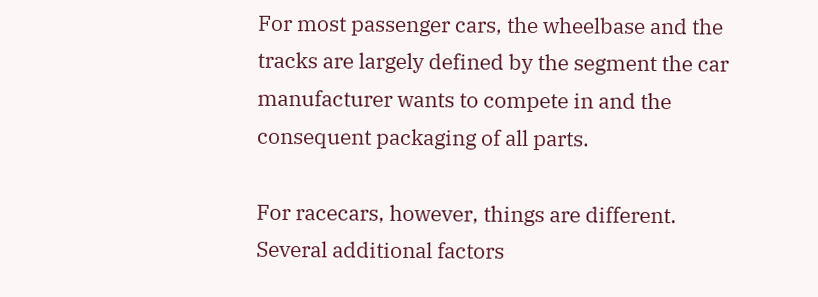For most passenger cars, the wheelbase and the tracks are largely defined by the segment the car manufacturer wants to compete in and the consequent packaging of all parts.

For racecars, however, things are different. Several additional factors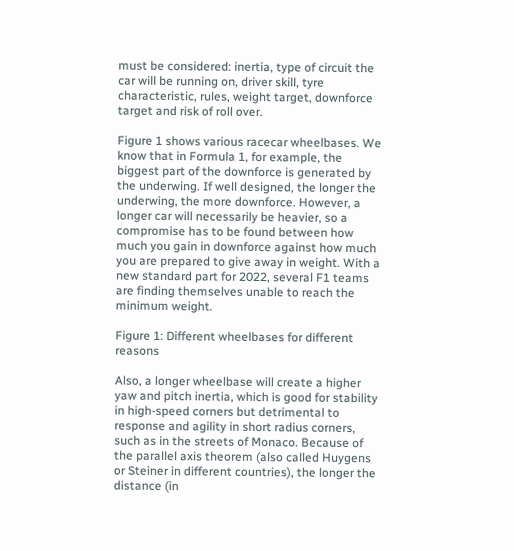must be considered: inertia, type of circuit the car will be running on, driver skill, tyre characteristic, rules, weight target, downforce target and risk of roll over.

Figure 1 shows various racecar wheelbases. We know that in Formula 1, for example, the biggest part of the downforce is generated by the underwing. If well designed, the longer the underwing, the more downforce. However, a longer car will necessarily be heavier, so a compromise has to be found between how much you gain in downforce against how much you are prepared to give away in weight. With a new standard part for 2022, several F1 teams are finding themselves unable to reach the minimum weight.

Figure 1: Different wheelbases for different reasons

Also, a longer wheelbase will create a higher yaw and pitch inertia, which is good for stability in high-speed corners but detrimental to response and agility in short radius corners, such as in the streets of Monaco. Because of the parallel axis theorem (also called Huygens or Steiner in different countries), the longer the distance (in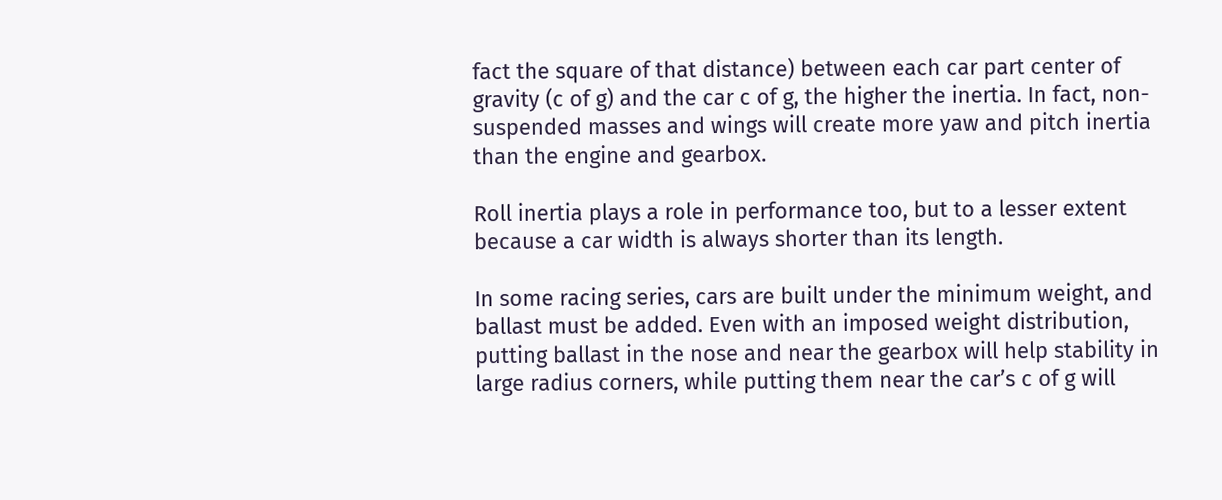fact the square of that distance) between each car part center of gravity (c of g) and the car c of g, the higher the inertia. In fact, non-suspended masses and wings will create more yaw and pitch inertia than the engine and gearbox.

Roll inertia plays a role in performance too, but to a lesser extent because a car width is always shorter than its length.

In some racing series, cars are built under the minimum weight, and ballast must be added. Even with an imposed weight distribution, putting ballast in the nose and near the gearbox will help stability in large radius corners, while putting them near the car’s c of g will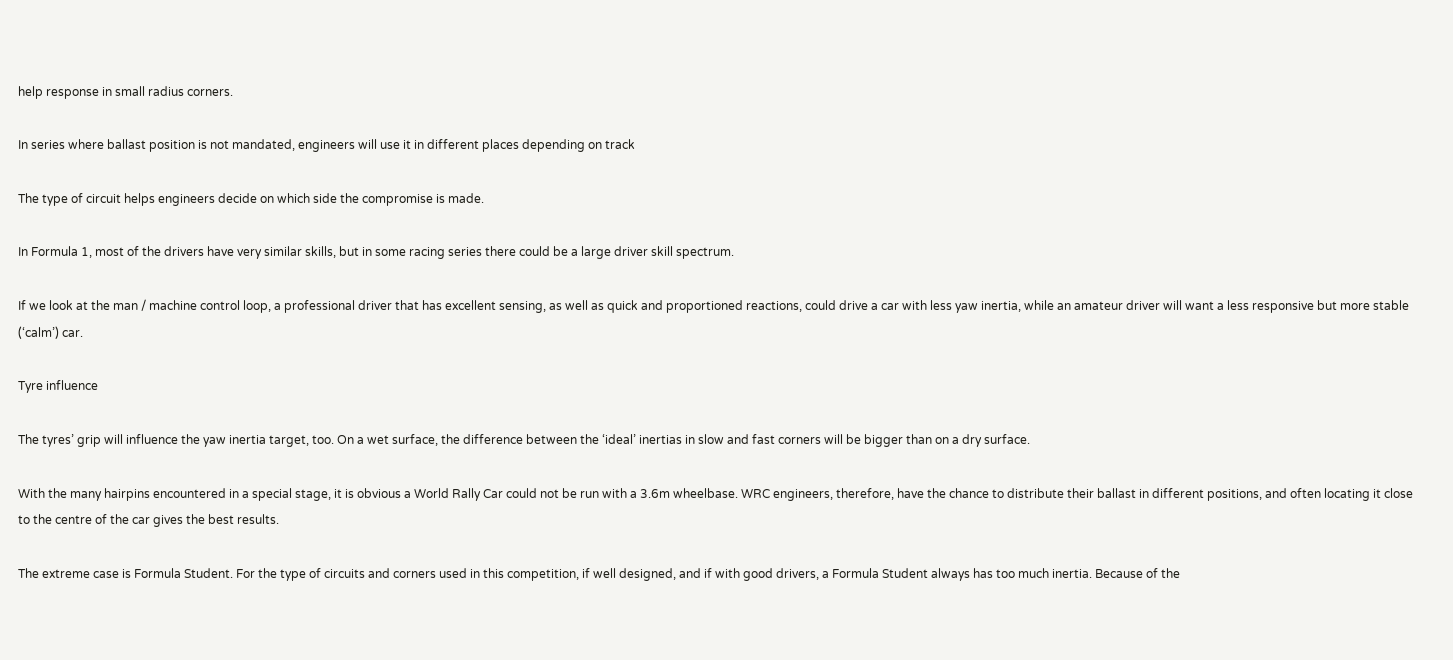help response in small radius corners.

In series where ballast position is not mandated, engineers will use it in different places depending on track

The type of circuit helps engineers decide on which side the compromise is made.

In Formula 1, most of the drivers have very similar skills, but in some racing series there could be a large driver skill spectrum.

If we look at the man / machine control loop, a professional driver that has excellent sensing, as well as quick and proportioned reactions, could drive a car with less yaw inertia, while an amateur driver will want a less responsive but more stable (‘calm’) car.

Tyre influence

The tyres’ grip will influence the yaw inertia target, too. On a wet surface, the difference between the ‘ideal’ inertias in slow and fast corners will be bigger than on a dry surface.

With the many hairpins encountered in a special stage, it is obvious a World Rally Car could not be run with a 3.6m wheelbase. WRC engineers, therefore, have the chance to distribute their ballast in different positions, and often locating it close to the centre of the car gives the best results.

The extreme case is Formula Student. For the type of circuits and corners used in this competition, if well designed, and if with good drivers, a Formula Student always has too much inertia. Because of the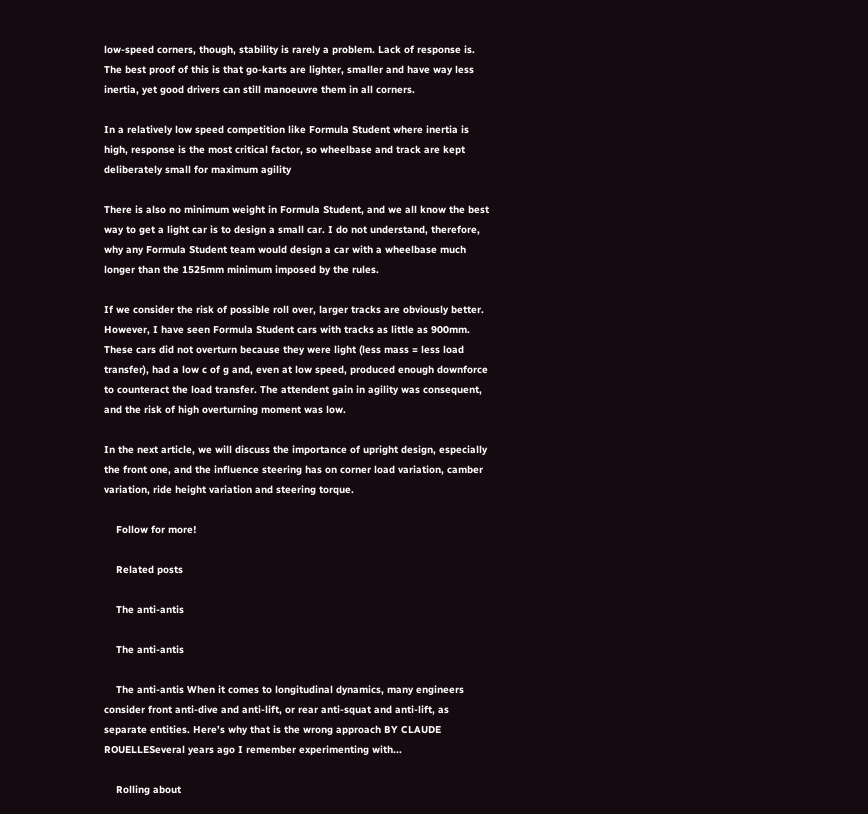low-speed corners, though, stability is rarely a problem. Lack of response is. The best proof of this is that go-karts are lighter, smaller and have way less inertia, yet good drivers can still manoeuvre them in all corners.

In a relatively low speed competition like Formula Student where inertia is high, response is the most critical factor, so wheelbase and track are kept deliberately small for maximum agility

There is also no minimum weight in Formula Student, and we all know the best way to get a light car is to design a small car. I do not understand, therefore, why any Formula Student team would design a car with a wheelbase much longer than the 1525mm minimum imposed by the rules.

If we consider the risk of possible roll over, larger tracks are obviously better. However, I have seen Formula Student cars with tracks as little as 900mm. These cars did not overturn because they were light (less mass = less load transfer), had a low c of g and, even at low speed, produced enough downforce to counteract the load transfer. The attendent gain in agility was consequent, and the risk of high overturning moment was low.

In the next article, we will discuss the importance of upright design, especially the front one, and the influence steering has on corner load variation, camber variation, ride height variation and steering torque.

    Follow for more!

    Related posts

    The anti-antis

    The anti-antis

    The anti-antis When it comes to longitudinal dynamics, many engineers consider front anti-dive and anti-lift, or rear anti-squat and anti-lift, as separate entities. Here’s why that is the wrong approach BY CLAUDE ROUELLESeveral years ago I remember experimenting with...

    Rolling about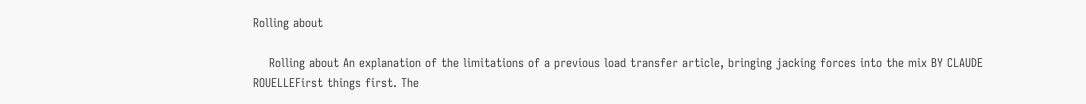Rolling about

    Rolling about An explanation of the limitations of a previous load transfer article, bringing jacking forces into the mix BY CLAUDE ROUELLEFirst things first. The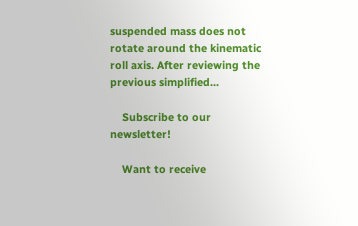suspended mass does not rotate around the kinematic roll axis. After reviewing the previous simplified...

    Subscribe to our newsletter!

    Want to receive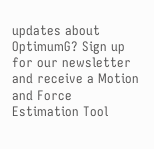updates about OptimumG? Sign up for our newsletter and receive a Motion and Force Estimation Tool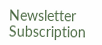Newsletter Subscription